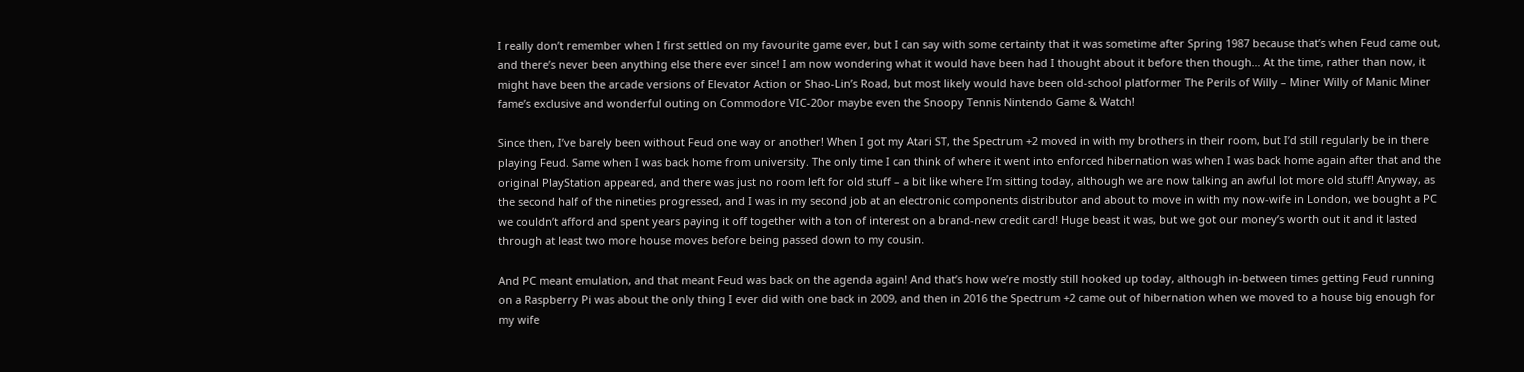I really don’t remember when I first settled on my favourite game ever, but I can say with some certainty that it was sometime after Spring 1987 because that’s when Feud came out, and there’s never been anything else there ever since! I am now wondering what it would have been had I thought about it before then though… At the time, rather than now, it might have been the arcade versions of Elevator Action or Shao-Lin’s Road, but most likely would have been old-school platformer The Perils of Willy – Miner Willy of Manic Miner fame’s exclusive and wonderful outing on Commodore VIC-20or maybe even the Snoopy Tennis Nintendo Game & Watch!

Since then, I’ve barely been without Feud one way or another! When I got my Atari ST, the Spectrum +2 moved in with my brothers in their room, but I’d still regularly be in there playing Feud. Same when I was back home from university. The only time I can think of where it went into enforced hibernation was when I was back home again after that and the original PlayStation appeared, and there was just no room left for old stuff – a bit like where I’m sitting today, although we are now talking an awful lot more old stuff! Anyway, as the second half of the nineties progressed, and I was in my second job at an electronic components distributor and about to move in with my now-wife in London, we bought a PC we couldn’t afford and spent years paying it off together with a ton of interest on a brand-new credit card! Huge beast it was, but we got our money’s worth out it and it lasted through at least two more house moves before being passed down to my cousin.

And PC meant emulation, and that meant Feud was back on the agenda again! And that’s how we’re mostly still hooked up today, although in-between times getting Feud running on a Raspberry Pi was about the only thing I ever did with one back in 2009, and then in 2016 the Spectrum +2 came out of hibernation when we moved to a house big enough for my wife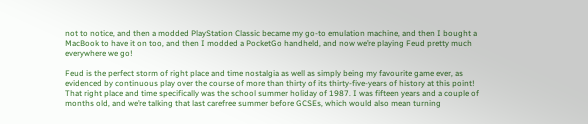not to notice, and then a modded PlayStation Classic became my go-to emulation machine, and then I bought a MacBook to have it on too, and then I modded a PocketGo handheld, and now we’re playing Feud pretty much everywhere we go!

Feud is the perfect storm of right place and time nostalgia as well as simply being my favourite game ever, as evidenced by continuous play over the course of more than thirty of its thirty-five-years of history at this point! That right place and time specifically was the school summer holiday of 1987. I was fifteen years and a couple of months old, and we’re talking that last carefree summer before GCSEs, which would also mean turning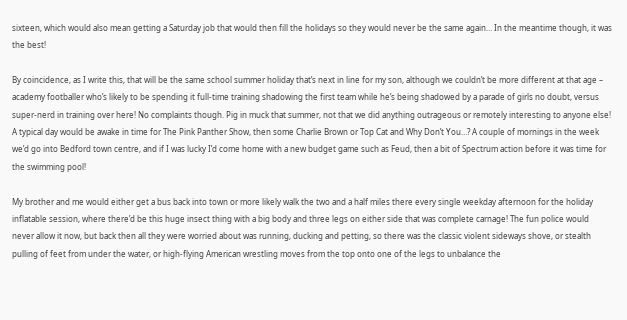sixteen, which would also mean getting a Saturday job that would then fill the holidays so they would never be the same again… In the meantime though, it was the best!

By coincidence, as I write this, that will be the same school summer holiday that’s next in line for my son, although we couldn’t be more different at that age – academy footballer who’s likely to be spending it full-time training shadowing the first team while he’s being shadowed by a parade of girls no doubt, versus super-nerd in training over here! No complaints though. Pig in muck that summer, not that we did anything outrageous or remotely interesting to anyone else! A typical day would be awake in time for The Pink Panther Show, then some Charlie Brown or Top Cat and Why Don’t You…? A couple of mornings in the week we’d go into Bedford town centre, and if I was lucky I’d come home with a new budget game such as Feud, then a bit of Spectrum action before it was time for the swimming pool!

My brother and me would either get a bus back into town or more likely walk the two and a half miles there every single weekday afternoon for the holiday inflatable session, where there’d be this huge insect thing with a big body and three legs on either side that was complete carnage! The fun police would never allow it now, but back then all they were worried about was running, ducking and petting, so there was the classic violent sideways shove, or stealth pulling of feet from under the water, or high-flying American wrestling moves from the top onto one of the legs to unbalance the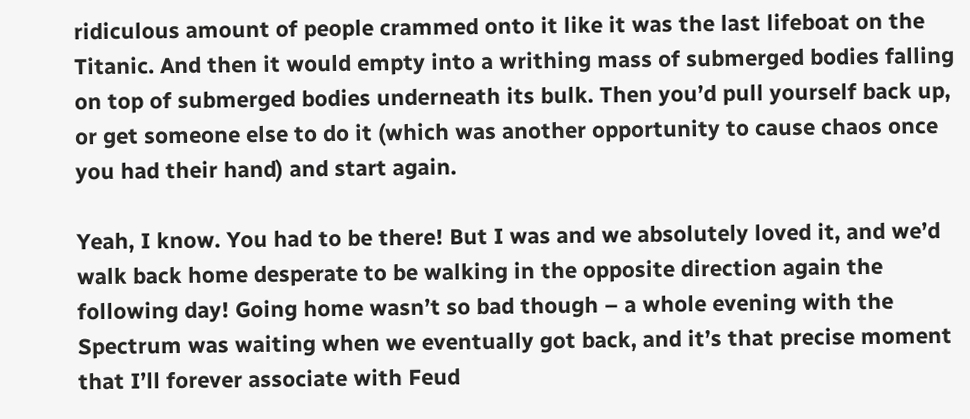ridiculous amount of people crammed onto it like it was the last lifeboat on the Titanic. And then it would empty into a writhing mass of submerged bodies falling on top of submerged bodies underneath its bulk. Then you’d pull yourself back up, or get someone else to do it (which was another opportunity to cause chaos once you had their hand) and start again.

Yeah, I know. You had to be there! But I was and we absolutely loved it, and we’d walk back home desperate to be walking in the opposite direction again the following day! Going home wasn’t so bad though – a whole evening with the Spectrum was waiting when we eventually got back, and it’s that precise moment that I’ll forever associate with Feud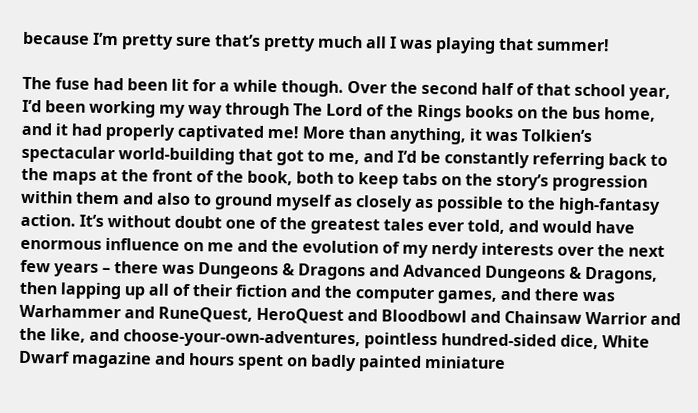because I’m pretty sure that’s pretty much all I was playing that summer!

The fuse had been lit for a while though. Over the second half of that school year, I’d been working my way through The Lord of the Rings books on the bus home, and it had properly captivated me! More than anything, it was Tolkien’s spectacular world-building that got to me, and I’d be constantly referring back to the maps at the front of the book, both to keep tabs on the story’s progression within them and also to ground myself as closely as possible to the high-fantasy action. It’s without doubt one of the greatest tales ever told, and would have enormous influence on me and the evolution of my nerdy interests over the next few years – there was Dungeons & Dragons and Advanced Dungeons & Dragons, then lapping up all of their fiction and the computer games, and there was Warhammer and RuneQuest, HeroQuest and Bloodbowl and Chainsaw Warrior and the like, and choose-your-own-adventures, pointless hundred-sided dice, White Dwarf magazine and hours spent on badly painted miniature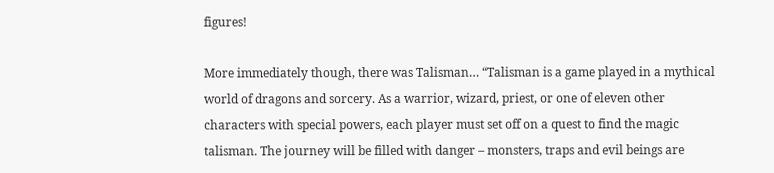figures!

More immediately though, there was Talisman… “Talisman is a game played in a mythical world of dragons and sorcery. As a warrior, wizard, priest, or one of eleven other characters with special powers, each player must set off on a quest to find the magic talisman. The journey will be filled with danger – monsters, traps and evil beings are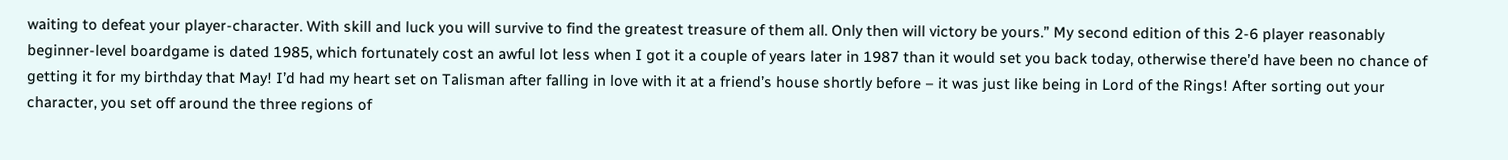waiting to defeat your player-character. With skill and luck you will survive to find the greatest treasure of them all. Only then will victory be yours.” My second edition of this 2-6 player reasonably beginner-level boardgame is dated 1985, which fortunately cost an awful lot less when I got it a couple of years later in 1987 than it would set you back today, otherwise there’d have been no chance of getting it for my birthday that May! I’d had my heart set on Talisman after falling in love with it at a friend’s house shortly before – it was just like being in Lord of the Rings! After sorting out your character, you set off around the three regions of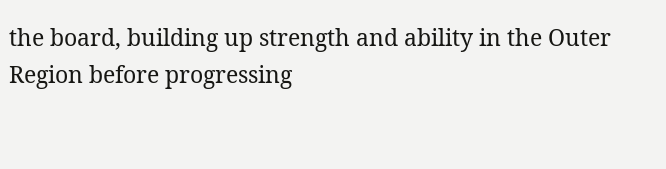the board, building up strength and ability in the Outer Region before progressing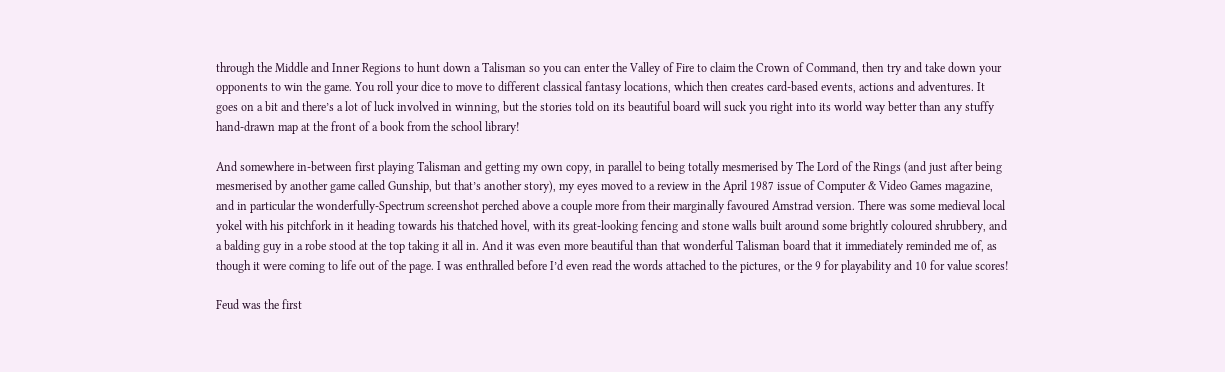through the Middle and Inner Regions to hunt down a Talisman so you can enter the Valley of Fire to claim the Crown of Command, then try and take down your opponents to win the game. You roll your dice to move to different classical fantasy locations, which then creates card-based events, actions and adventures. It goes on a bit and there’s a lot of luck involved in winning, but the stories told on its beautiful board will suck you right into its world way better than any stuffy hand-drawn map at the front of a book from the school library!

And somewhere in-between first playing Talisman and getting my own copy, in parallel to being totally mesmerised by The Lord of the Rings (and just after being mesmerised by another game called Gunship, but that’s another story), my eyes moved to a review in the April 1987 issue of Computer & Video Games magazine, and in particular the wonderfully-Spectrum screenshot perched above a couple more from their marginally favoured Amstrad version. There was some medieval local yokel with his pitchfork in it heading towards his thatched hovel, with its great-looking fencing and stone walls built around some brightly coloured shrubbery, and a balding guy in a robe stood at the top taking it all in. And it was even more beautiful than that wonderful Talisman board that it immediately reminded me of, as though it were coming to life out of the page. I was enthralled before I’d even read the words attached to the pictures, or the 9 for playability and 10 for value scores!

Feud was the first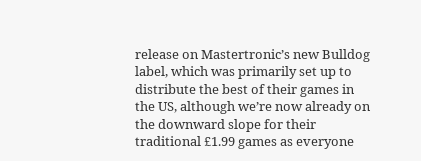release on Mastertronic’s new Bulldog label, which was primarily set up to distribute the best of their games in the US, although we’re now already on the downward slope for their traditional £1.99 games as everyone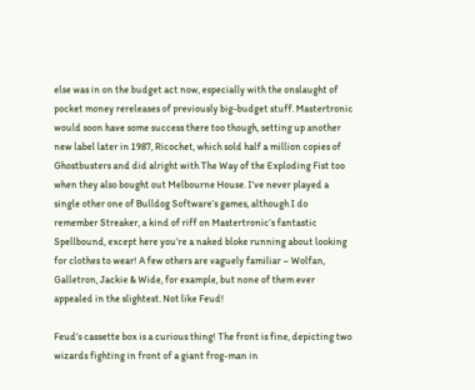else was in on the budget act now, especially with the onslaught of pocket money rereleases of previously big-budget stuff. Mastertronic would soon have some success there too though, setting up another new label later in 1987, Ricochet, which sold half a million copies of Ghostbusters and did alright with The Way of the Exploding Fist too when they also bought out Melbourne House. I’ve never played a single other one of Bulldog Software’s games, although I do remember Streaker, a kind of riff on Mastertronic’s fantastic Spellbound, except here you’re a naked bloke running about looking for clothes to wear! A few others are vaguely familiar – Wolfan, Galletron, Jackie & Wide, for example, but none of them ever appealed in the slightest. Not like Feud!

Feud’s cassette box is a curious thing! The front is fine, depicting two wizards fighting in front of a giant frog-man in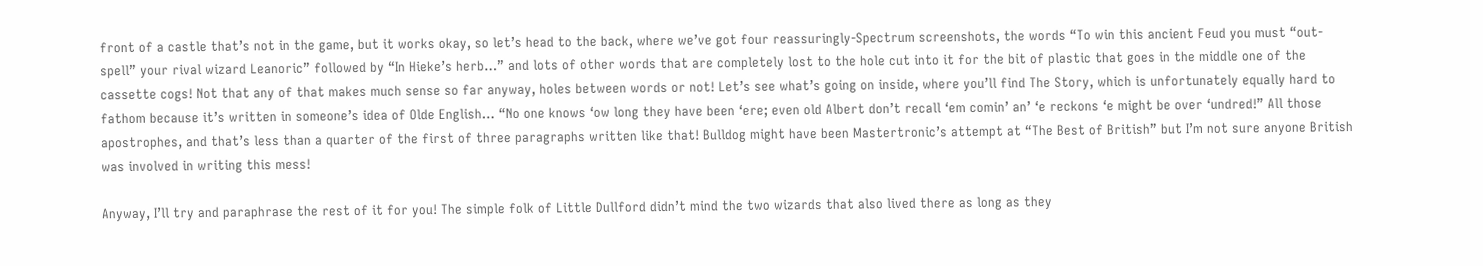front of a castle that’s not in the game, but it works okay, so let’s head to the back, where we’ve got four reassuringly-Spectrum screenshots, the words “To win this ancient Feud you must “out-spell” your rival wizard Leanoric” followed by “In Hieke’s herb…” and lots of other words that are completely lost to the hole cut into it for the bit of plastic that goes in the middle one of the cassette cogs! Not that any of that makes much sense so far anyway, holes between words or not! Let’s see what’s going on inside, where you’ll find The Story, which is unfortunately equally hard to fathom because it’s written in someone’s idea of Olde English… “No one knows ‘ow long they have been ‘ere; even old Albert don’t recall ‘em comin’ an’ ‘e reckons ‘e might be over ‘undred!” All those apostrophes, and that’s less than a quarter of the first of three paragraphs written like that! Bulldog might have been Mastertronic’s attempt at “The Best of British” but I’m not sure anyone British was involved in writing this mess!

Anyway, I’ll try and paraphrase the rest of it for you! The simple folk of Little Dullford didn’t mind the two wizards that also lived there as long as they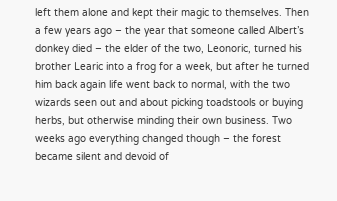left them alone and kept their magic to themselves. Then a few years ago – the year that someone called Albert’s donkey died – the elder of the two, Leonoric, turned his brother Learic into a frog for a week, but after he turned him back again life went back to normal, with the two wizards seen out and about picking toadstools or buying herbs, but otherwise minding their own business. Two weeks ago everything changed though – the forest became silent and devoid of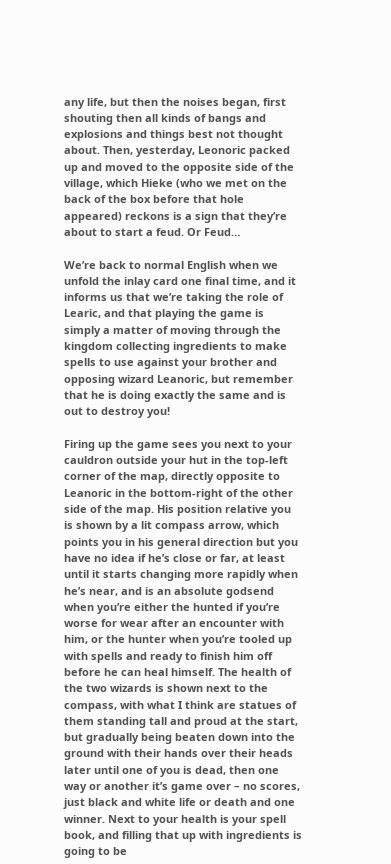any life, but then the noises began, first shouting then all kinds of bangs and explosions and things best not thought about. Then, yesterday, Leonoric packed up and moved to the opposite side of the village, which Hieke (who we met on the back of the box before that hole appeared) reckons is a sign that they’re about to start a feud. Or Feud…

We’re back to normal English when we unfold the inlay card one final time, and it informs us that we’re taking the role of Learic, and that playing the game is simply a matter of moving through the kingdom collecting ingredients to make spells to use against your brother and opposing wizard Leanoric, but remember that he is doing exactly the same and is out to destroy you!

Firing up the game sees you next to your cauldron outside your hut in the top-left corner of the map, directly opposite to Leanoric in the bottom-right of the other side of the map. His position relative you is shown by a lit compass arrow, which points you in his general direction but you have no idea if he’s close or far, at least until it starts changing more rapidly when he’s near, and is an absolute godsend when you’re either the hunted if you’re worse for wear after an encounter with him, or the hunter when you’re tooled up with spells and ready to finish him off before he can heal himself. The health of the two wizards is shown next to the compass, with what I think are statues of them standing tall and proud at the start, but gradually being beaten down into the ground with their hands over their heads later until one of you is dead, then one way or another it’s game over – no scores, just black and white life or death and one winner. Next to your health is your spell book, and filling that up with ingredients is going to be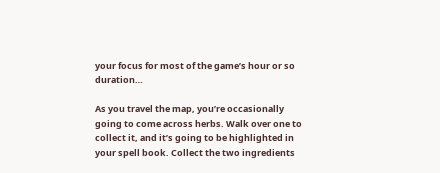your focus for most of the game’s hour or so duration…

As you travel the map, you’re occasionally going to come across herbs. Walk over one to collect it, and it’s going to be highlighted in your spell book. Collect the two ingredients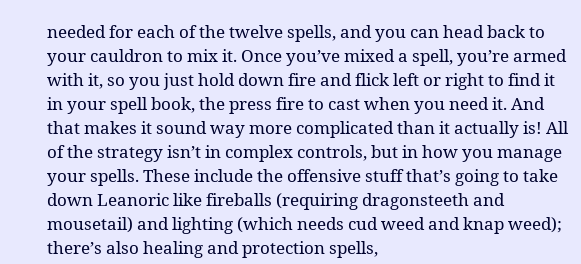needed for each of the twelve spells, and you can head back to your cauldron to mix it. Once you’ve mixed a spell, you’re armed with it, so you just hold down fire and flick left or right to find it in your spell book, the press fire to cast when you need it. And that makes it sound way more complicated than it actually is! All of the strategy isn’t in complex controls, but in how you manage your spells. These include the offensive stuff that’s going to take down Leanoric like fireballs (requiring dragonsteeth and mousetail) and lighting (which needs cud weed and knap weed); there’s also healing and protection spells,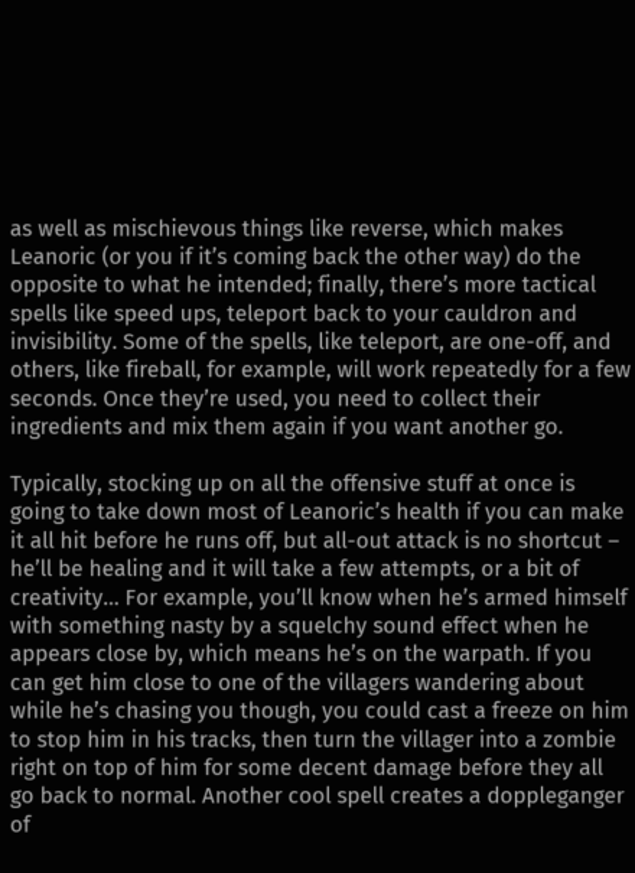as well as mischievous things like reverse, which makes Leanoric (or you if it’s coming back the other way) do the opposite to what he intended; finally, there’s more tactical spells like speed ups, teleport back to your cauldron and invisibility. Some of the spells, like teleport, are one-off, and others, like fireball, for example, will work repeatedly for a few seconds. Once they’re used, you need to collect their ingredients and mix them again if you want another go.

Typically, stocking up on all the offensive stuff at once is going to take down most of Leanoric’s health if you can make it all hit before he runs off, but all-out attack is no shortcut – he’ll be healing and it will take a few attempts, or a bit of creativity… For example, you’ll know when he’s armed himself with something nasty by a squelchy sound effect when he appears close by, which means he’s on the warpath. If you can get him close to one of the villagers wandering about while he’s chasing you though, you could cast a freeze on him to stop him in his tracks, then turn the villager into a zombie right on top of him for some decent damage before they all go back to normal. Another cool spell creates a doppleganger of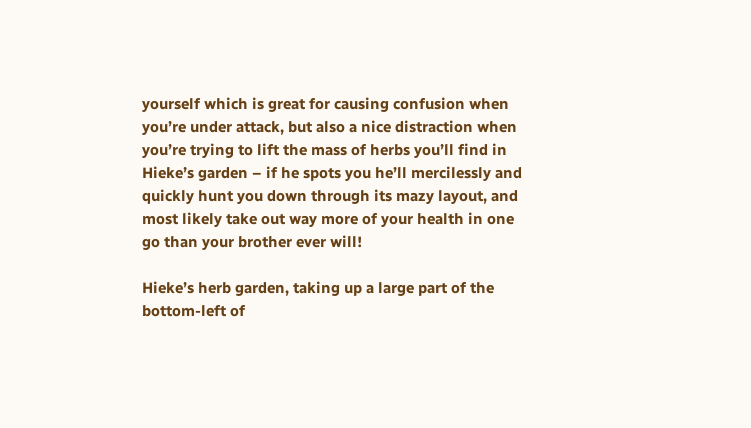yourself which is great for causing confusion when you’re under attack, but also a nice distraction when you’re trying to lift the mass of herbs you’ll find in Hieke’s garden – if he spots you he’ll mercilessly and quickly hunt you down through its mazy layout, and most likely take out way more of your health in one go than your brother ever will!

Hieke’s herb garden, taking up a large part of the bottom-left of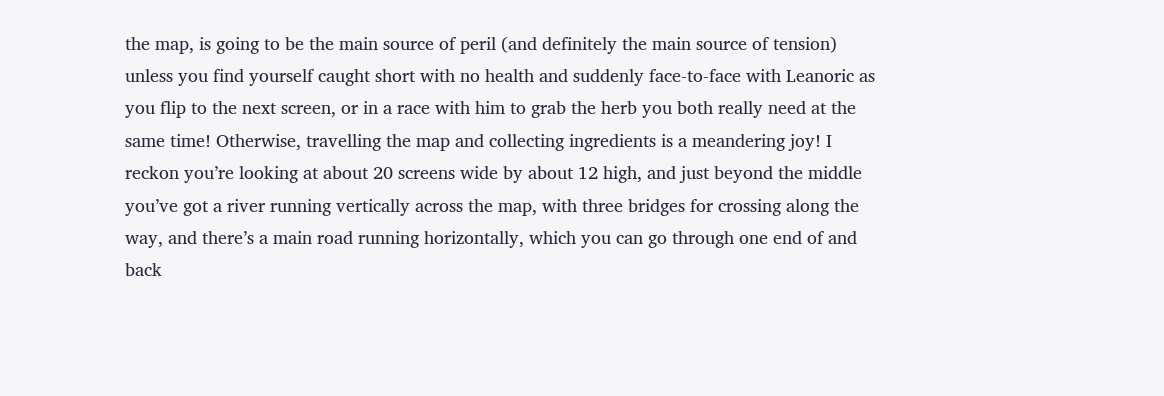the map, is going to be the main source of peril (and definitely the main source of tension) unless you find yourself caught short with no health and suddenly face-to-face with Leanoric as you flip to the next screen, or in a race with him to grab the herb you both really need at the same time! Otherwise, travelling the map and collecting ingredients is a meandering joy! I reckon you’re looking at about 20 screens wide by about 12 high, and just beyond the middle you’ve got a river running vertically across the map, with three bridges for crossing along the way, and there’s a main road running horizontally, which you can go through one end of and back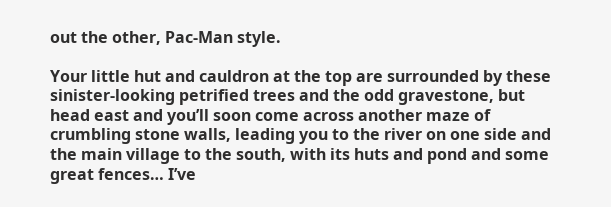out the other, Pac-Man style.

Your little hut and cauldron at the top are surrounded by these sinister-looking petrified trees and the odd gravestone, but head east and you’ll soon come across another maze of crumbling stone walls, leading you to the river on one side and the main village to the south, with its huts and pond and some great fences… I’ve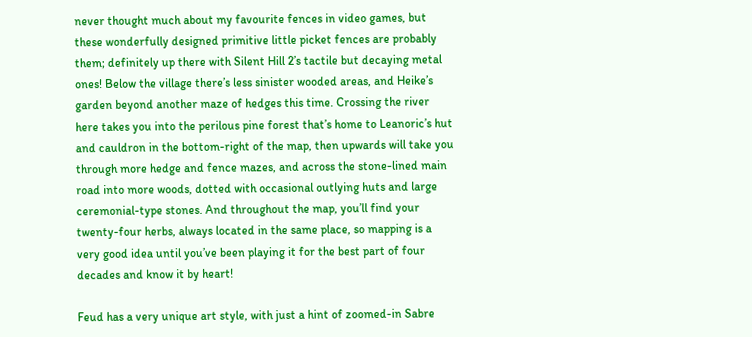never thought much about my favourite fences in video games, but these wonderfully designed primitive little picket fences are probably them; definitely up there with Silent Hill 2’s tactile but decaying metal ones! Below the village there’s less sinister wooded areas, and Heike’s garden beyond another maze of hedges this time. Crossing the river here takes you into the perilous pine forest that’s home to Leanoric’s hut and cauldron in the bottom-right of the map, then upwards will take you through more hedge and fence mazes, and across the stone-lined main road into more woods, dotted with occasional outlying huts and large ceremonial-type stones. And throughout the map, you’ll find your twenty-four herbs, always located in the same place, so mapping is a very good idea until you’ve been playing it for the best part of four decades and know it by heart!

Feud has a very unique art style, with just a hint of zoomed-in Sabre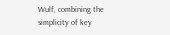Wulf, combining the simplicity of key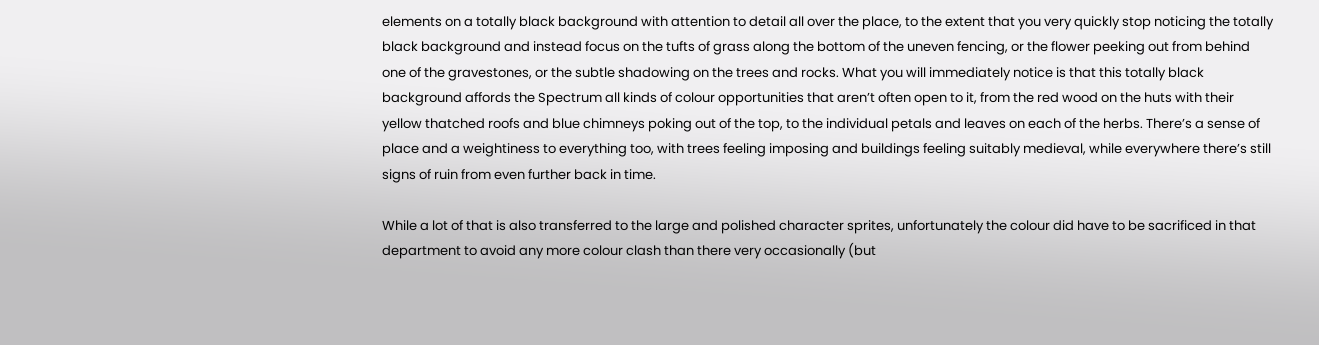elements on a totally black background with attention to detail all over the place, to the extent that you very quickly stop noticing the totally black background and instead focus on the tufts of grass along the bottom of the uneven fencing, or the flower peeking out from behind one of the gravestones, or the subtle shadowing on the trees and rocks. What you will immediately notice is that this totally black background affords the Spectrum all kinds of colour opportunities that aren’t often open to it, from the red wood on the huts with their yellow thatched roofs and blue chimneys poking out of the top, to the individual petals and leaves on each of the herbs. There’s a sense of place and a weightiness to everything too, with trees feeling imposing and buildings feeling suitably medieval, while everywhere there’s still signs of ruin from even further back in time.

While a lot of that is also transferred to the large and polished character sprites, unfortunately the colour did have to be sacrificed in that department to avoid any more colour clash than there very occasionally (but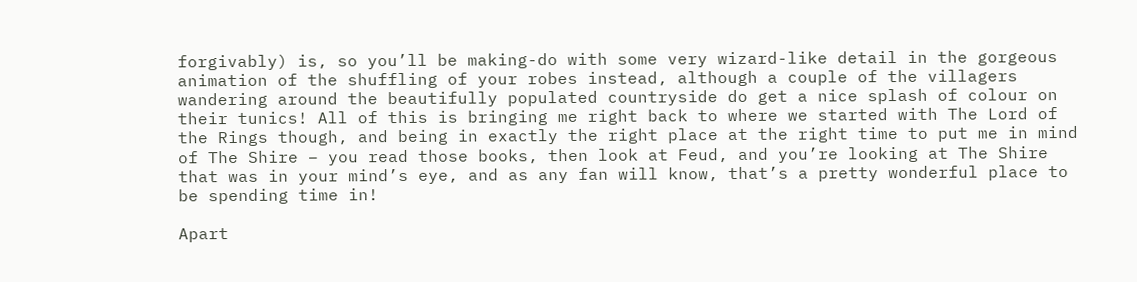forgivably) is, so you’ll be making-do with some very wizard-like detail in the gorgeous animation of the shuffling of your robes instead, although a couple of the villagers wandering around the beautifully populated countryside do get a nice splash of colour on their tunics! All of this is bringing me right back to where we started with The Lord of the Rings though, and being in exactly the right place at the right time to put me in mind of The Shire – you read those books, then look at Feud, and you’re looking at The Shire that was in your mind’s eye, and as any fan will know, that’s a pretty wonderful place to be spending time in!

Apart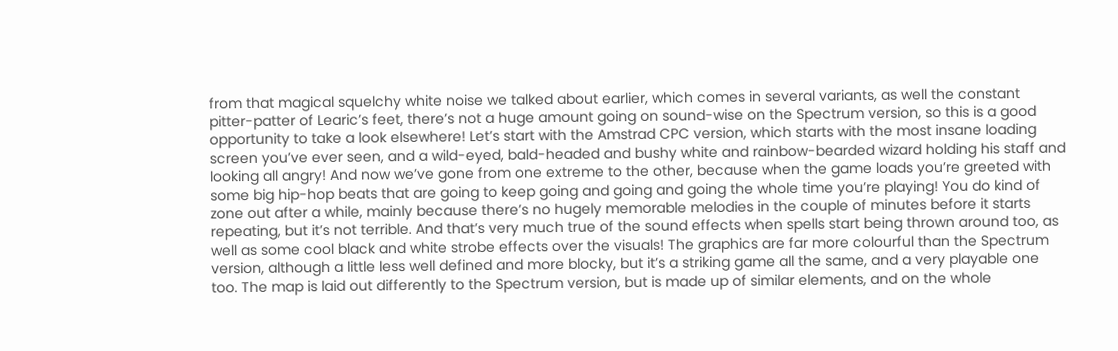from that magical squelchy white noise we talked about earlier, which comes in several variants, as well the constant pitter-patter of Learic’s feet, there’s not a huge amount going on sound-wise on the Spectrum version, so this is a good opportunity to take a look elsewhere! Let’s start with the Amstrad CPC version, which starts with the most insane loading screen you’ve ever seen, and a wild-eyed, bald-headed and bushy white and rainbow-bearded wizard holding his staff and looking all angry! And now we’ve gone from one extreme to the other, because when the game loads you’re greeted with some big hip-hop beats that are going to keep going and going and going the whole time you’re playing! You do kind of zone out after a while, mainly because there’s no hugely memorable melodies in the couple of minutes before it starts repeating, but it’s not terrible. And that’s very much true of the sound effects when spells start being thrown around too, as well as some cool black and white strobe effects over the visuals! The graphics are far more colourful than the Spectrum version, although a little less well defined and more blocky, but it’s a striking game all the same, and a very playable one too. The map is laid out differently to the Spectrum version, but is made up of similar elements, and on the whole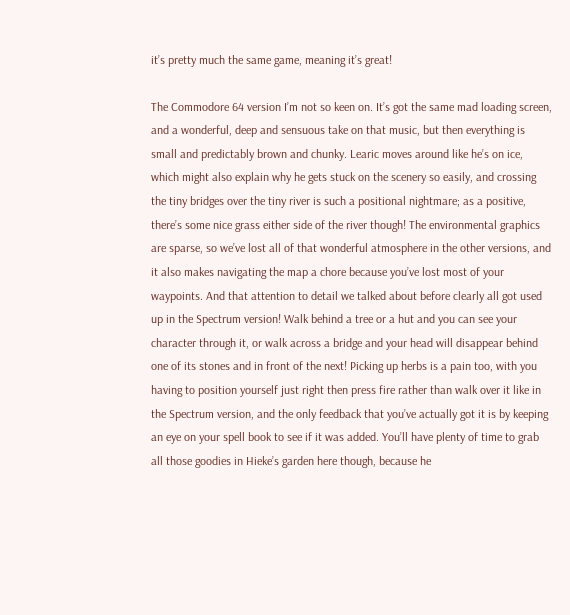it’s pretty much the same game, meaning it’s great!

The Commodore 64 version I’m not so keen on. It’s got the same mad loading screen, and a wonderful, deep and sensuous take on that music, but then everything is small and predictably brown and chunky. Learic moves around like he’s on ice, which might also explain why he gets stuck on the scenery so easily, and crossing the tiny bridges over the tiny river is such a positional nightmare; as a positive, there’s some nice grass either side of the river though! The environmental graphics are sparse, so we’ve lost all of that wonderful atmosphere in the other versions, and it also makes navigating the map a chore because you’ve lost most of your waypoints. And that attention to detail we talked about before clearly all got used up in the Spectrum version! Walk behind a tree or a hut and you can see your character through it, or walk across a bridge and your head will disappear behind one of its stones and in front of the next! Picking up herbs is a pain too, with you having to position yourself just right then press fire rather than walk over it like in the Spectrum version, and the only feedback that you’ve actually got it is by keeping an eye on your spell book to see if it was added. You’ll have plenty of time to grab all those goodies in Hieke’s garden here though, because he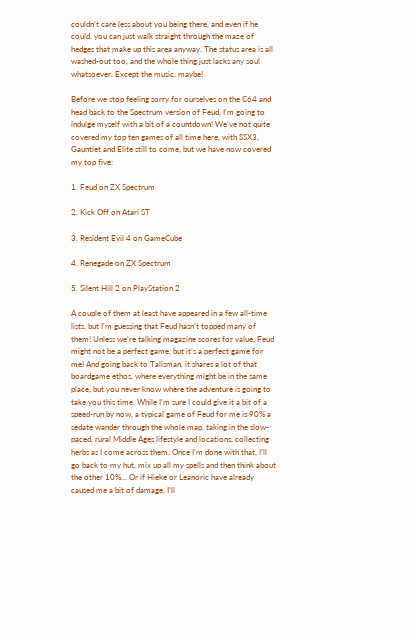couldn’t care less about you being there, and even if he could, you can just walk straight through the maze of hedges that make up this area anyway. The status area is all washed-out too, and the whole thing just lacks any soul whatsoever. Except the music, maybe!

Before we stop feeling sorry for ourselves on the C64 and head back to the Spectrum version of Feud, I’m going to indulge myself with a bit of a countdown! We’ve not quite covered my top ten games of all time here, with SSX3, Gauntlet and Elite still to come, but we have now covered my top five:

1. Feud on ZX Spectrum

2. Kick Off on Atari ST

3. Resident Evil 4 on GameCube

4. Renegade on ZX Spectrum

5. Silent Hill 2 on PlayStation 2

A couple of them at least have appeared in a few all-time lists, but I’m guessing that Feud hasn’t topped many of them! Unless we’re talking magazine scores for value, Feud might not be a perfect game, but it’s a perfect game for me! And going back to Talisman, it shares a lot of that boardgame ethos, where everything might be in the same place, but you never know where the adventure is going to take you this time. While I’m sure I could give it a bit of a speed-run by now, a typical game of Feud for me is 90% a sedate wander through the whole map, taking in the slow-paced, rural Middle Ages lifestyle and locations, collecting herbs as I come across them. Once I’m done with that, I’ll go back to my hut, mix up all my spells and then think about the other 10%… Or if Hieke or Leanoric have already caused me a bit of damage, I’ll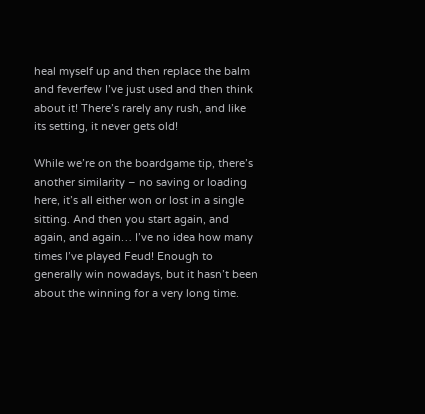heal myself up and then replace the balm and feverfew I’ve just used and then think about it! There’s rarely any rush, and like its setting, it never gets old!

While we’re on the boardgame tip, there’s another similarity – no saving or loading here, it’s all either won or lost in a single sitting. And then you start again, and again, and again… I’ve no idea how many times I’ve played Feud! Enough to generally win nowadays, but it hasn’t been about the winning for a very long time.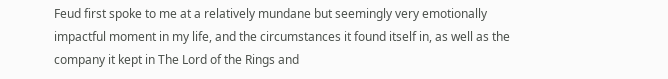Feud first spoke to me at a relatively mundane but seemingly very emotionally impactful moment in my life, and the circumstances it found itself in, as well as the company it kept in The Lord of the Rings and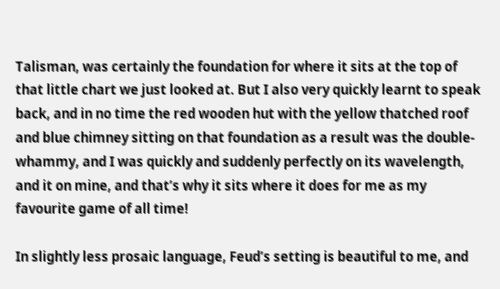Talisman, was certainly the foundation for where it sits at the top of that little chart we just looked at. But I also very quickly learnt to speak back, and in no time the red wooden hut with the yellow thatched roof and blue chimney sitting on that foundation as a result was the double-whammy, and I was quickly and suddenly perfectly on its wavelength, and it on mine, and that’s why it sits where it does for me as my favourite game of all time!

In slightly less prosaic language, Feud’s setting is beautiful to me, and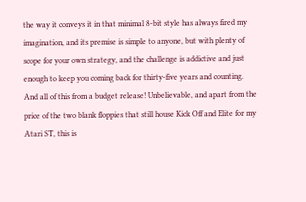the way it conveys it in that minimal 8-bit style has always fired my imagination, and its premise is simple to anyone, but with plenty of scope for your own strategy, and the challenge is addictive and just enough to keep you coming back for thirty-five years and counting. And all of this from a budget release! Unbelievable, and apart from the price of the two blank floppies that still house Kick Off and Elite for my Atari ST, this is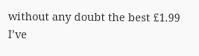without any doubt the best £1.99 I’ve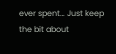ever spent… Just keep the bit about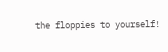the floppies to yourself!